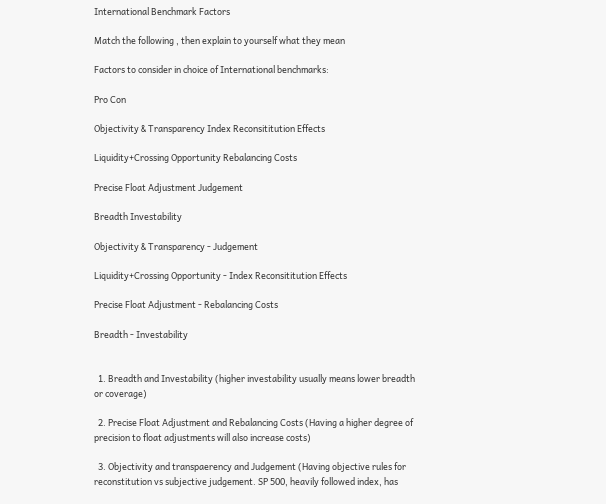International Benchmark Factors

Match the following , then explain to yourself what they mean

Factors to consider in choice of International benchmarks:

Pro Con

Objectivity & Transparency Index Reconsititution Effects

Liquidity+Crossing Opportunity Rebalancing Costs

Precise Float Adjustment Judgement

Breadth Investability

Objectivity & Transparency - Judgement

Liquidity+Crossing Opportunity - Index Reconsititution Effects

Precise Float Adjustment - Rebalancing Costs

Breadth - Investability


  1. Breadth and Investability (higher investability usually means lower breadth or coverage)

  2. Precise Float Adjustment and Rebalancing Costs (Having a higher degree of precision to float adjustments will also increase costs)

  3. Objectivity and transpaerency and Judgement (Having objective rules for reconstitution vs subjective judgement. SP 500, heavily followed index, has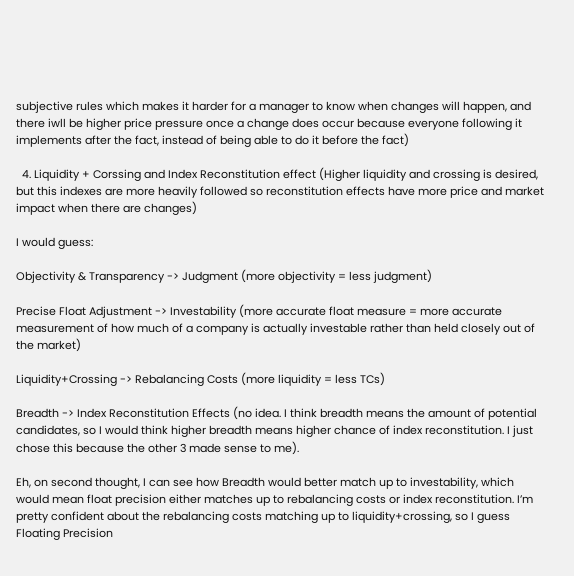subjective rules which makes it harder for a manager to know when changes will happen, and there iwll be higher price pressure once a change does occur because everyone following it implements after the fact, instead of being able to do it before the fact)

  4. Liquidity + Corssing and Index Reconstitution effect (Higher liquidity and crossing is desired, but this indexes are more heavily followed so reconstitution effects have more price and market impact when there are changes)

I would guess:

Objectivity & Transparency -> Judgment (more objectivity = less judgment)

Precise Float Adjustment -> Investability (more accurate float measure = more accurate measurement of how much of a company is actually investable rather than held closely out of the market)

Liquidity+Crossing -> Rebalancing Costs (more liquidity = less TCs)

Breadth -> Index Reconstitution Effects (no idea. I think breadth means the amount of potential candidates, so I would think higher breadth means higher chance of index reconstitution. I just chose this because the other 3 made sense to me).

Eh, on second thought, I can see how Breadth would better match up to investability, which would mean float precision either matches up to rebalancing costs or index reconstitution. I’m pretty confident about the rebalancing costs matching up to liquidity+crossing, so I guess Floating Precision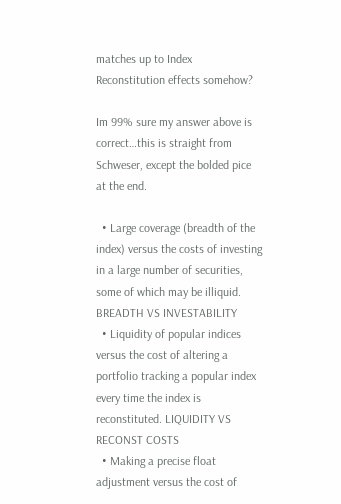matches up to Index Reconstitution effects somehow?

Im 99% sure my answer above is correct…this is straight from Schweser, except the bolded pice at the end.

  • Large coverage (breadth of the index) versus the costs of investing in a large number of securities, some of which may be illiquid. BREADTH VS INVESTABILITY
  • Liquidity of popular indices versus the cost of altering a portfolio tracking a popular index every time the index is reconstituted. LIQUIDITY VS RECONST COSTS
  • Making a precise float adjustment versus the cost of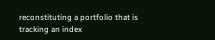reconstituting a portfolio that is tracking an index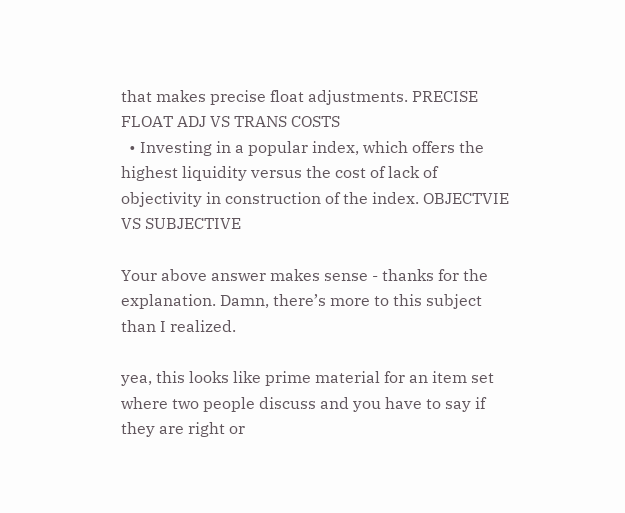that makes precise float adjustments. PRECISE FLOAT ADJ VS TRANS COSTS
  • Investing in a popular index, which offers the highest liquidity versus the cost of lack of objectivity in construction of the index. OBJECTVIE VS SUBJECTIVE

Your above answer makes sense - thanks for the explanation. Damn, there’s more to this subject than I realized.

yea, this looks like prime material for an item set where two people discuss and you have to say if they are right or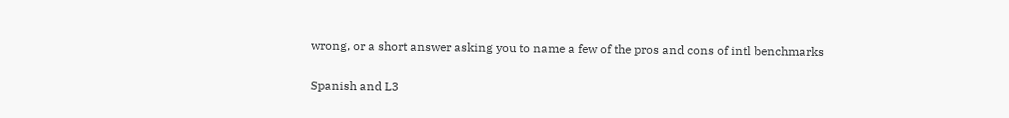wrong, or a short answer asking you to name a few of the pros and cons of intl benchmarks

Spanish and L3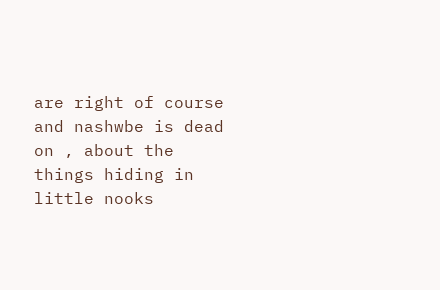are right of course and nashwbe is dead on , about the things hiding in little nooks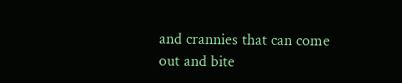and crannies that can come out and bite